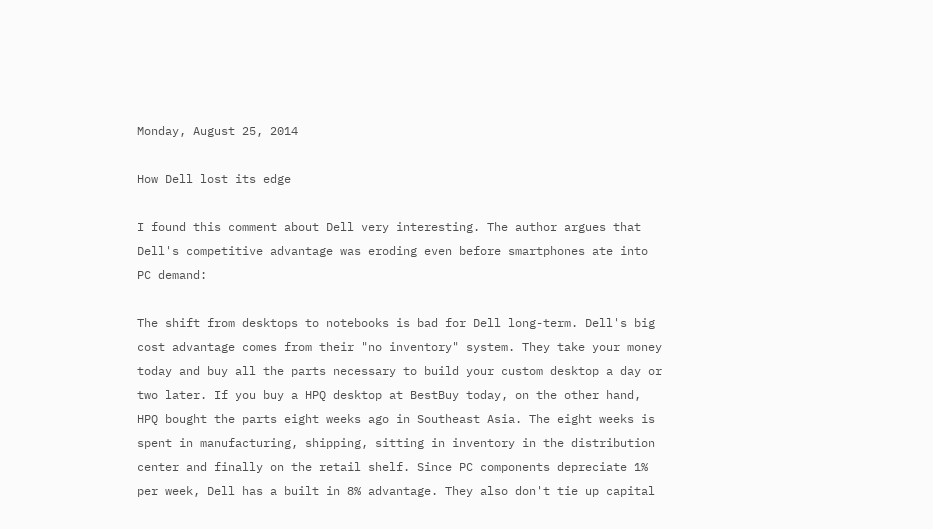Monday, August 25, 2014

How Dell lost its edge

I found this comment about Dell very interesting. The author argues that Dell's competitive advantage was eroding even before smartphones ate into PC demand:

The shift from desktops to notebooks is bad for Dell long-term. Dell's big cost advantage comes from their "no inventory" system. They take your money today and buy all the parts necessary to build your custom desktop a day or two later. If you buy a HPQ desktop at BestBuy today, on the other hand, HPQ bought the parts eight weeks ago in Southeast Asia. The eight weeks is spent in manufacturing, shipping, sitting in inventory in the distribution center and finally on the retail shelf. Since PC components depreciate 1% per week, Dell has a built in 8% advantage. They also don't tie up capital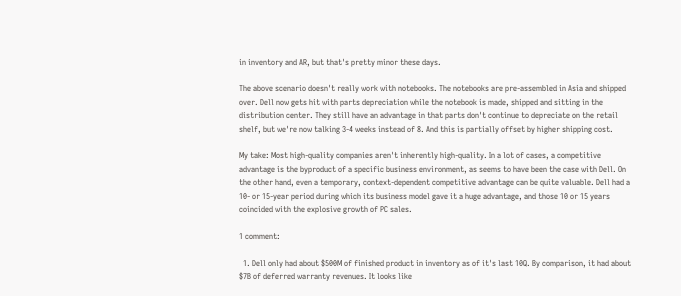in inventory and AR, but that's pretty minor these days.

The above scenario doesn't really work with notebooks. The notebooks are pre-assembled in Asia and shipped over. Dell now gets hit with parts depreciation while the notebook is made, shipped and sitting in the distribution center. They still have an advantage in that parts don't continue to depreciate on the retail shelf, but we're now talking 3-4 weeks instead of 8. And this is partially offset by higher shipping cost.

My take: Most high-quality companies aren't inherently high-quality. In a lot of cases, a competitive advantage is the byproduct of a specific business environment, as seems to have been the case with Dell. On the other hand, even a temporary, context-dependent competitive advantage can be quite valuable. Dell had a 10- or 15-year period during which its business model gave it a huge advantage, and those 10 or 15 years coincided with the explosive growth of PC sales.

1 comment:

  1. Dell only had about $500M of finished product in inventory as of it's last 10Q. By comparison, it had about $7B of deferred warranty revenues. It looks like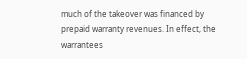much of the takeover was financed by prepaid warranty revenues. In effect, the warrantees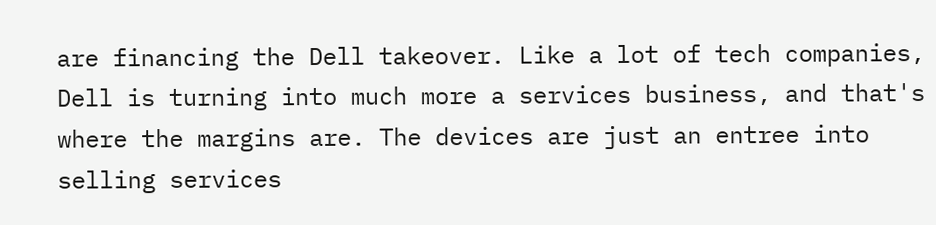are financing the Dell takeover. Like a lot of tech companies, Dell is turning into much more a services business, and that's where the margins are. The devices are just an entree into selling services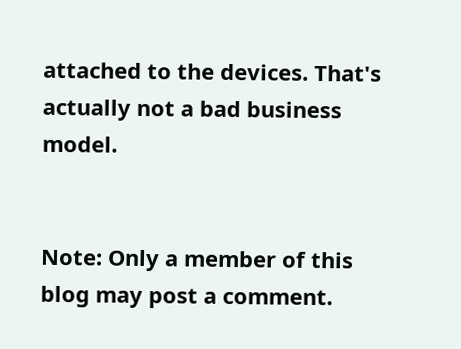attached to the devices. That's actually not a bad business model.


Note: Only a member of this blog may post a comment.